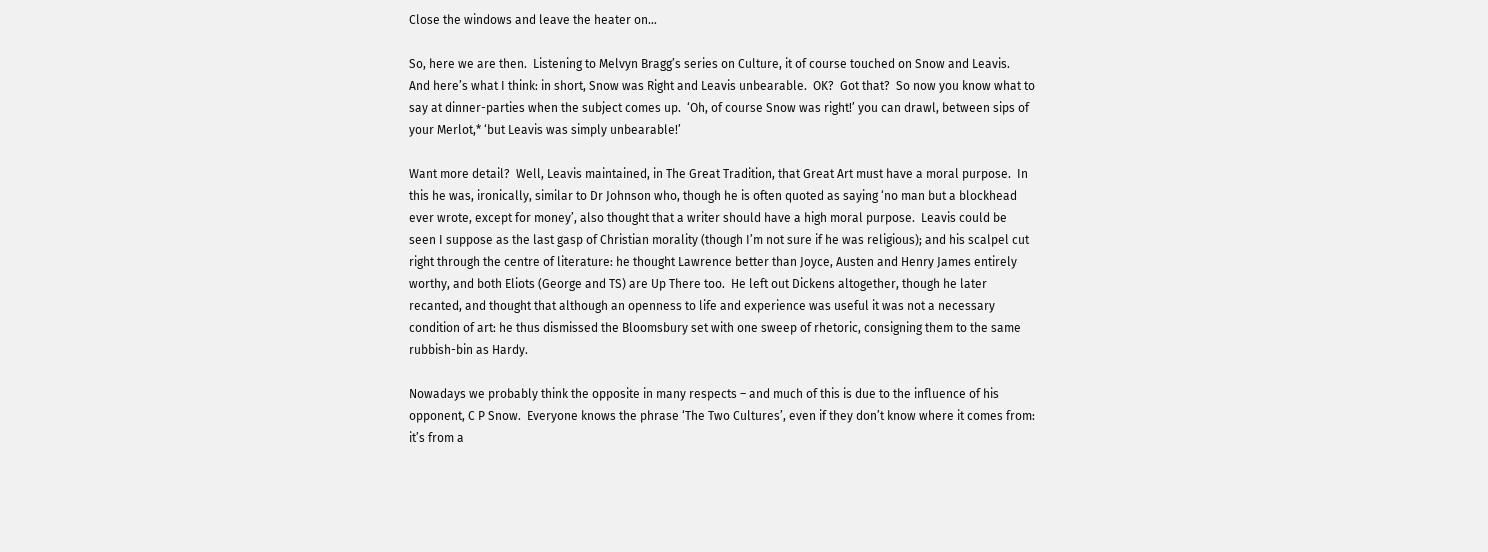Close the windows and leave the heater on…

So, here we are then.  Listening to Melvyn Bragg’s series on Culture, it of course touched on Snow and Leavis.  And here’s what I think: in short, Snow was Right and Leavis unbearable.  OK?  Got that?  So now you know what to say at dinner-parties when the subject comes up.  ‘Oh, of course Snow was right!’ you can drawl, between sips of your Merlot,* ‘but Leavis was simply unbearable!’

Want more detail?  Well, Leavis maintained, in The Great Tradition, that Great Art must have a moral purpose.  In this he was, ironically, similar to Dr Johnson who, though he is often quoted as saying ‘no man but a blockhead ever wrote, except for money’, also thought that a writer should have a high moral purpose.  Leavis could be seen I suppose as the last gasp of Christian morality (though I’m not sure if he was religious); and his scalpel cut right through the centre of literature: he thought Lawrence better than Joyce, Austen and Henry James entirely worthy, and both Eliots (George and TS) are Up There too.  He left out Dickens altogether, though he later recanted, and thought that although an openness to life and experience was useful it was not a necessary condition of art: he thus dismissed the Bloomsbury set with one sweep of rhetoric, consigning them to the same rubbish-bin as Hardy.

Nowadays we probably think the opposite in many respects – and much of this is due to the influence of his opponent, C P Snow.  Everyone knows the phrase ‘The Two Cultures’, even if they don’t know where it comes from: it’s from a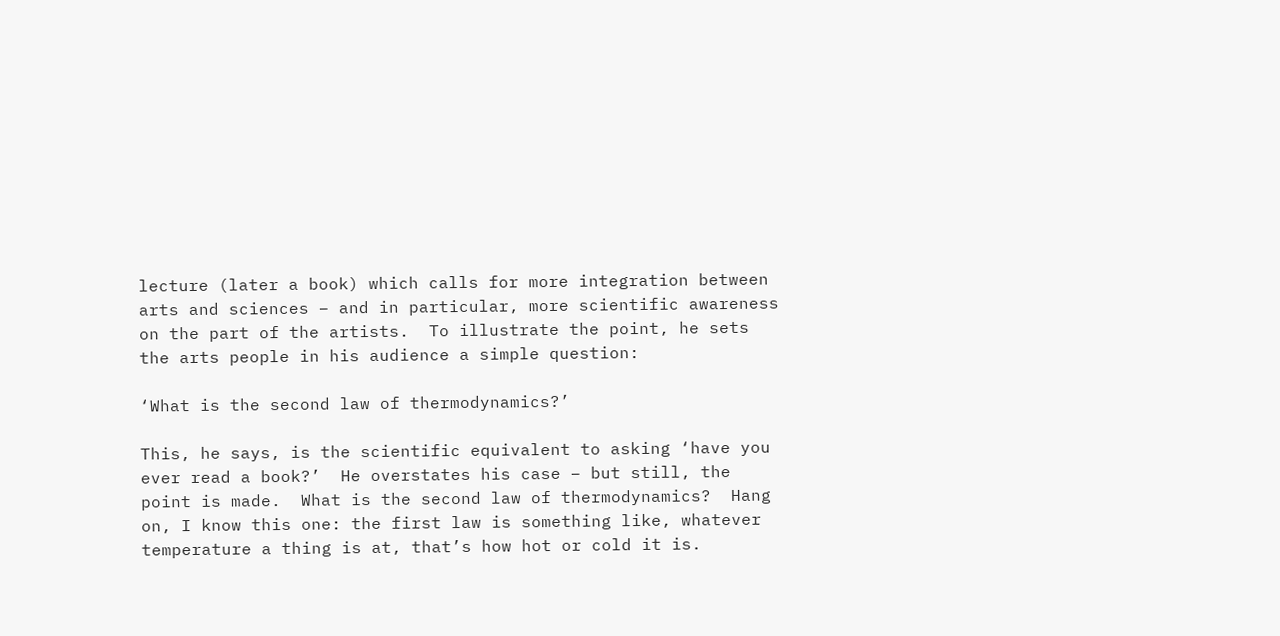lecture (later a book) which calls for more integration between arts and sciences – and in particular, more scientific awareness on the part of the artists.  To illustrate the point, he sets the arts people in his audience a simple question:

‘What is the second law of thermodynamics?’

This, he says, is the scientific equivalent to asking ‘have you ever read a book?’  He overstates his case – but still, the point is made.  What is the second law of thermodynamics?  Hang on, I know this one: the first law is something like, whatever temperature a thing is at, that’s how hot or cold it is.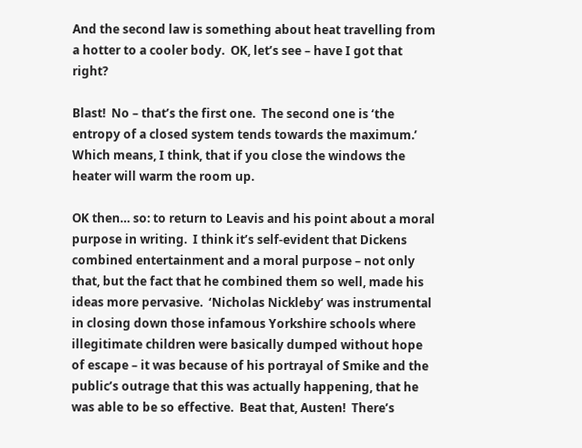And the second law is something about heat travelling from a hotter to a cooler body.  OK, let’s see – have I got that right?

Blast!  No – that’s the first one.  The second one is ‘the entropy of a closed system tends towards the maximum.’  Which means, I think, that if you close the windows the heater will warm the room up.

OK then… so: to return to Leavis and his point about a moral purpose in writing.  I think it’s self-evident that Dickens combined entertainment and a moral purpose – not only that, but the fact that he combined them so well, made his ideas more pervasive.  ‘Nicholas Nickleby’ was instrumental in closing down those infamous Yorkshire schools where illegitimate children were basically dumped without hope of escape – it was because of his portrayal of Smike and the public’s outrage that this was actually happening, that he was able to be so effective.  Beat that, Austen!  There’s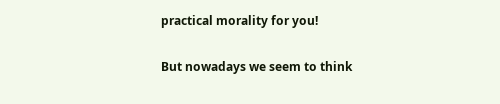practical morality for you!

But nowadays we seem to think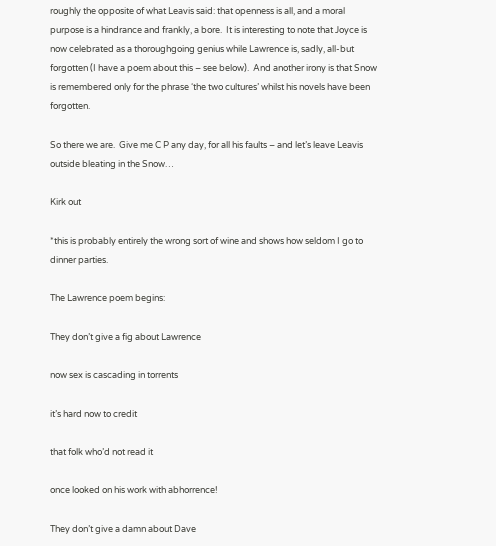roughly the opposite of what Leavis said: that openness is all, and a moral purpose is a hindrance and frankly, a bore.  It is interesting to note that Joyce is now celebrated as a thoroughgoing genius while Lawrence is, sadly, all-but forgotten (I have a poem about this – see below).  And another irony is that Snow is remembered only for the phrase ‘the two cultures’ whilst his novels have been forgotten.

So there we are.  Give me C P any day, for all his faults – and let’s leave Leavis outside bleating in the Snow…

Kirk out

*this is probably entirely the wrong sort of wine and shows how seldom I go to dinner parties.

The Lawrence poem begins:

They don’t give a fig about Lawrence

now sex is cascading in torrents

it’s hard now to credit

that folk who’d not read it

once looked on his work with abhorrence!

They don’t give a damn about Dave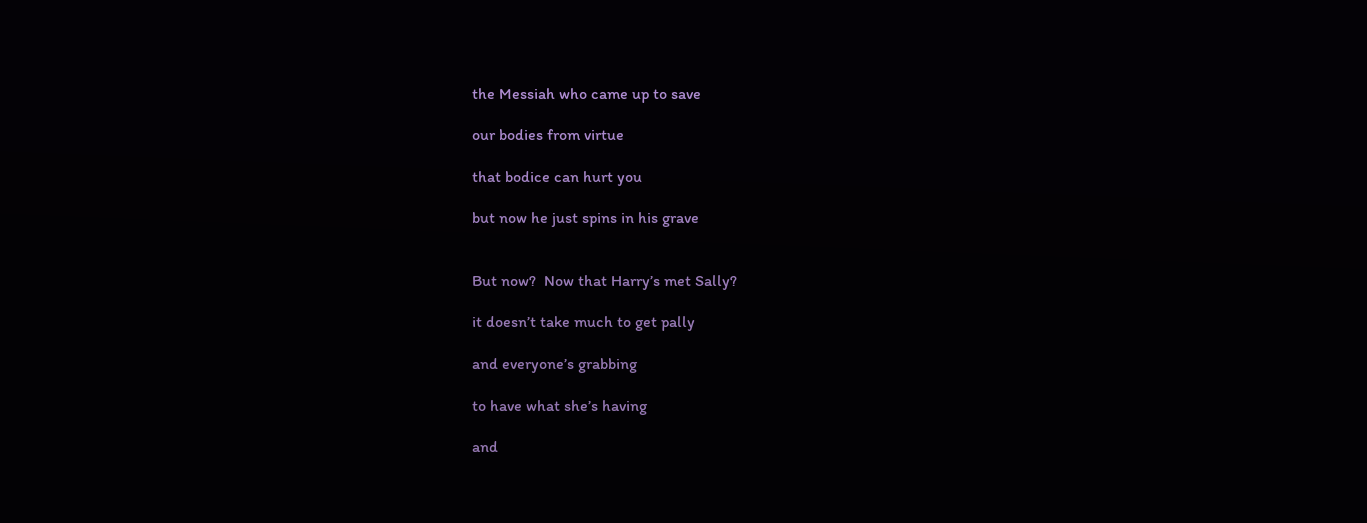the Messiah who came up to save

our bodies from virtue

that bodice can hurt you

but now he just spins in his grave


But now?  Now that Harry’s met Sally?

it doesn’t take much to get pally

and everyone’s grabbing

to have what she’s having

and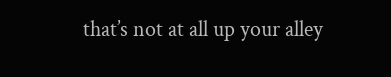that’s not at all up your alley